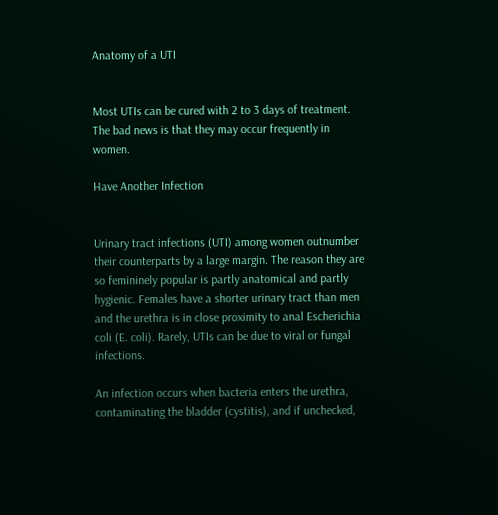Anatomy of a UTI


Most UTIs can be cured with 2 to 3 days of treatment. The bad news is that they may occur frequently in women.

Have Another Infection


Urinary tract infections (UTI) among women outnumber their counterparts by a large margin. The reason they are so femininely popular is partly anatomical and partly hygienic. Females have a shorter urinary tract than men and the urethra is in close proximity to anal Escherichia coli (E. coli). Rarely, UTIs can be due to viral or fungal infections.

An infection occurs when bacteria enters the urethra, contaminating the bladder (cystitis), and if unchecked,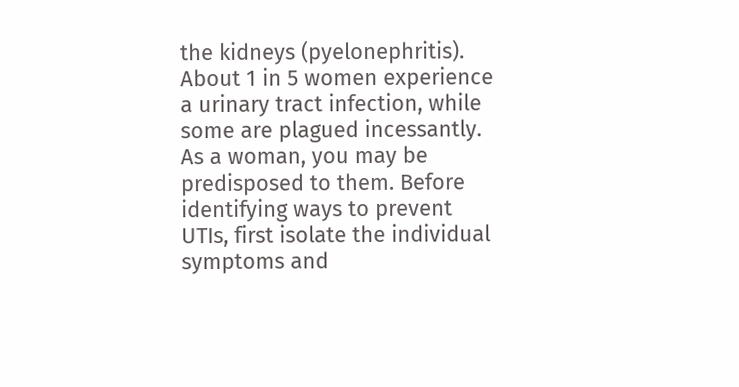the kidneys (pyelonephritis). About 1 in 5 women experience a urinary tract infection, while some are plagued incessantly. As a woman, you may be predisposed to them. Before identifying ways to prevent UTIs, first isolate the individual symptoms and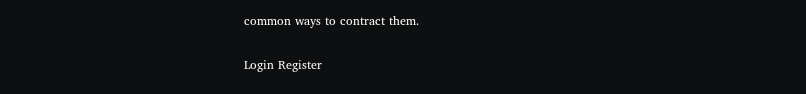common ways to contract them.

Login Register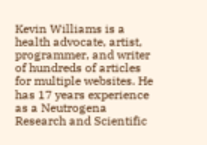Kevin Williams is a health advocate, artist, programmer, and writer of hundreds of articles for multiple websites. He has 17 years experience as a Neutrogena Research and Scientific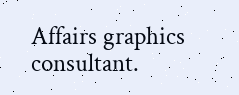Affairs graphics consultant.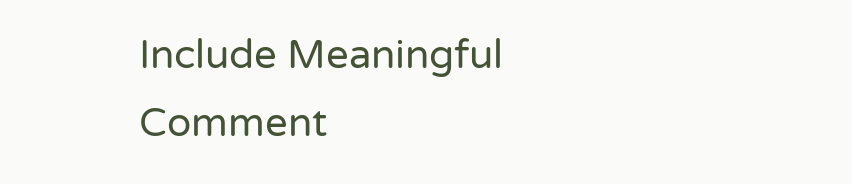Include Meaningful Comment